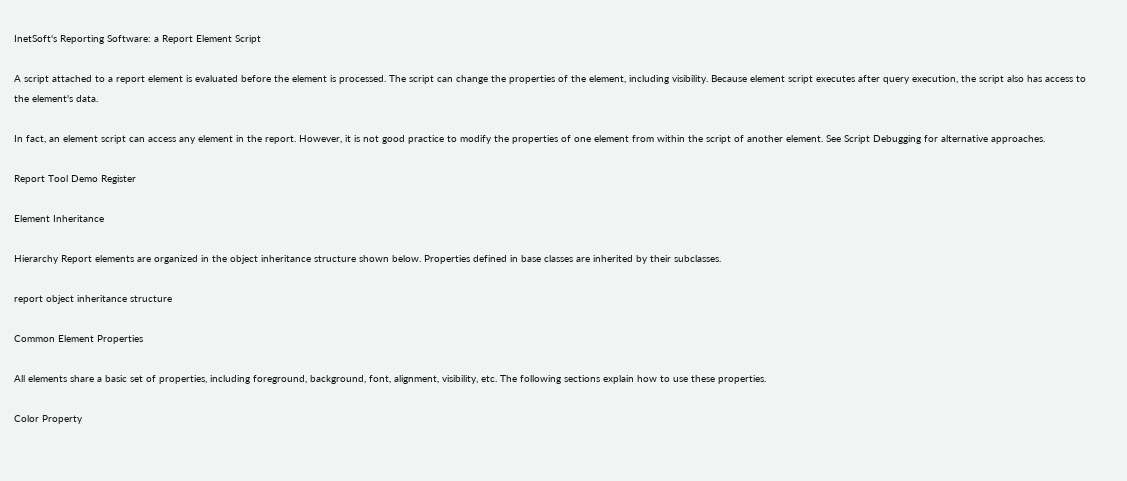InetSoft's Reporting Software: a Report Element Script

A script attached to a report element is evaluated before the element is processed. The script can change the properties of the element, including visibility. Because element script executes after query execution, the script also has access to the element's data.

In fact, an element script can access any element in the report. However, it is not good practice to modify the properties of one element from within the script of another element. See Script Debugging for alternative approaches.

Report Tool Demo Register

Element Inheritance

Hierarchy Report elements are organized in the object inheritance structure shown below. Properties defined in base classes are inherited by their subclasses.

report object inheritance structure

Common Element Properties

All elements share a basic set of properties, including foreground, background, font, alignment, visibility, etc. The following sections explain how to use these properties.

Color Property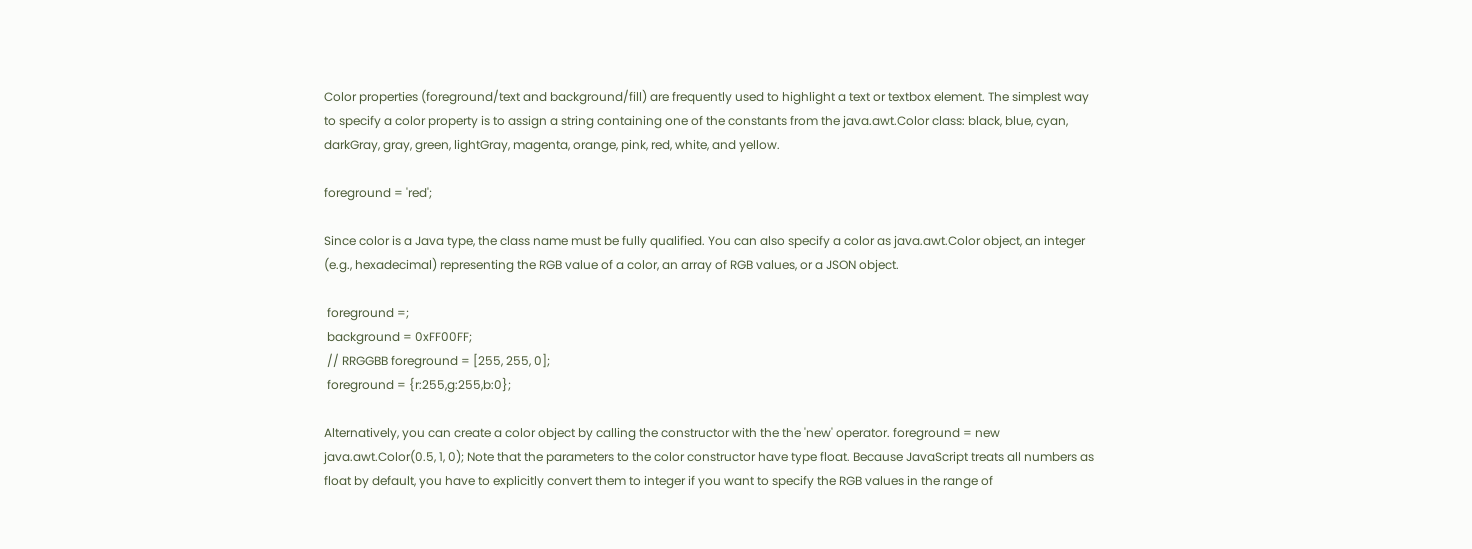Color properties (foreground/text and background/fill) are frequently used to highlight a text or textbox element. The simplest way to specify a color property is to assign a string containing one of the constants from the java.awt.Color class: black, blue, cyan, darkGray, gray, green, lightGray, magenta, orange, pink, red, white, and yellow.

foreground = 'red';

Since color is a Java type, the class name must be fully qualified. You can also specify a color as java.awt.Color object, an integer (e.g., hexadecimal) representing the RGB value of a color, an array of RGB values, or a JSON object.

 foreground =;
 background = 0xFF00FF;
 // RRGGBB foreground = [255, 255, 0];
 foreground = {r:255,g:255,b:0};

Alternatively, you can create a color object by calling the constructor with the the 'new' operator. foreground = new java.awt.Color(0.5, 1, 0); Note that the parameters to the color constructor have type float. Because JavaScript treats all numbers as float by default, you have to explicitly convert them to integer if you want to specify the RGB values in the range of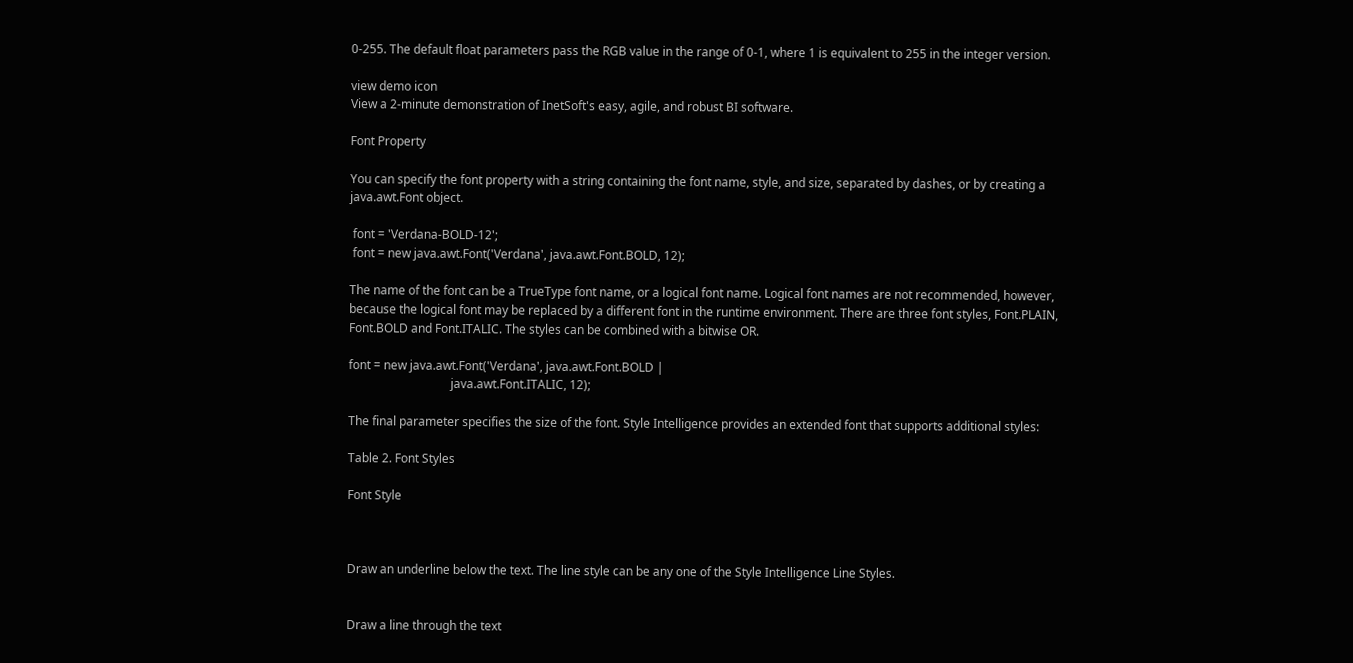0-255. The default float parameters pass the RGB value in the range of 0-1, where 1 is equivalent to 255 in the integer version.

view demo icon
View a 2-minute demonstration of InetSoft's easy, agile, and robust BI software.

Font Property

You can specify the font property with a string containing the font name, style, and size, separated by dashes, or by creating a java.awt.Font object.

 font = 'Verdana-BOLD-12';
 font = new java.awt.Font('Verdana', java.awt.Font.BOLD, 12);

The name of the font can be a TrueType font name, or a logical font name. Logical font names are not recommended, however, because the logical font may be replaced by a different font in the runtime environment. There are three font styles, Font.PLAIN, Font.BOLD and Font.ITALIC. The styles can be combined with a bitwise OR.

font = new java.awt.Font('Verdana', java.awt.Font.BOLD |
                                  java.awt.Font.ITALIC, 12);

The final parameter specifies the size of the font. Style Intelligence provides an extended font that supports additional styles:

Table 2. Font Styles

Font Style



Draw an underline below the text. The line style can be any one of the Style Intelligence Line Styles.


Draw a line through the text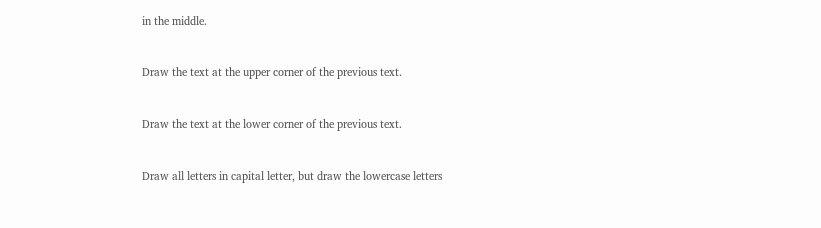in the middle.


Draw the text at the upper corner of the previous text.


Draw the text at the lower corner of the previous text.


Draw all letters in capital letter, but draw the lowercase letters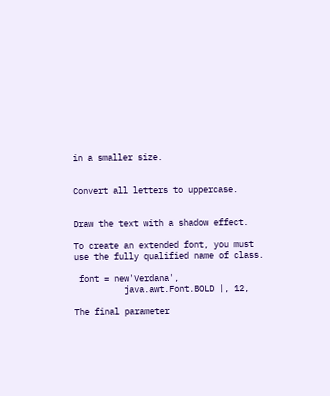in a smaller size.


Convert all letters to uppercase.


Draw the text with a shadow effect.

To create an extended font, you must use the fully qualified name of class.

 font = new'Verdana',
          java.awt.Font.BOLD |, 12,

The final parameter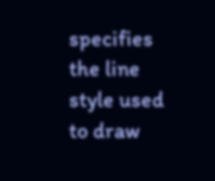specifies the line style used to draw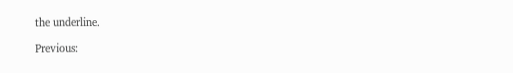the underline.

Previous: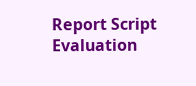Report Script Evaluation